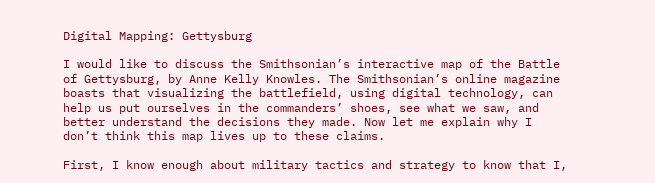Digital Mapping: Gettysburg

I would like to discuss the Smithsonian’s interactive map of the Battle of Gettysburg, by Anne Kelly Knowles. The Smithsonian’s online magazine boasts that visualizing the battlefield, using digital technology, can help us put ourselves in the commanders’ shoes, see what we saw, and better understand the decisions they made. Now let me explain why I don’t think this map lives up to these claims.

First, I know enough about military tactics and strategy to know that I,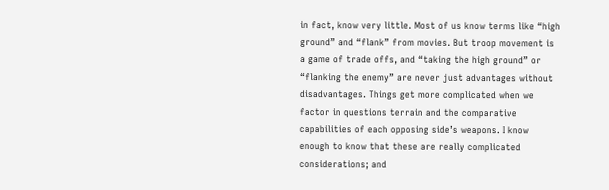in fact, know very little. Most of us know terms like “high ground” and “flank” from movies. But troop movement is a game of trade offs, and “taking the high ground” or “flanking the enemy” are never just advantages without disadvantages. Things get more complicated when we factor in questions terrain and the comparative capabilities of each opposing side’s weapons. I know enough to know that these are really complicated considerations; and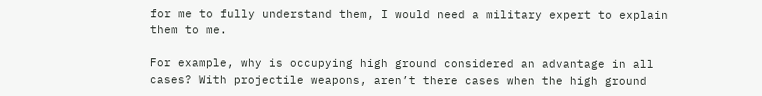for me to fully understand them, I would need a military expert to explain them to me.

For example, why is occupying high ground considered an advantage in all cases? With projectile weapons, aren’t there cases when the high ground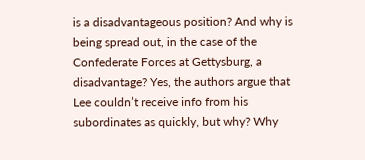is a disadvantageous position? And why is being spread out, in the case of the Confederate Forces at Gettysburg, a disadvantage? Yes, the authors argue that Lee couldn’t receive info from his subordinates as quickly, but why? Why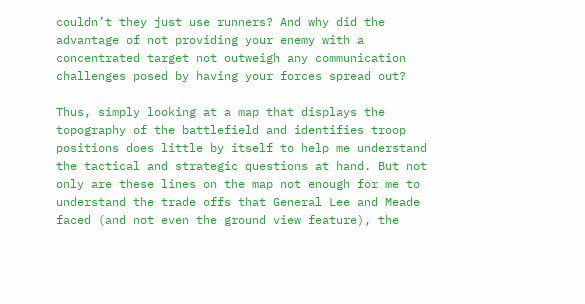couldn’t they just use runners? And why did the advantage of not providing your enemy with a concentrated target not outweigh any communication challenges posed by having your forces spread out?

Thus, simply looking at a map that displays the topography of the battlefield and identifies troop positions does little by itself to help me understand the tactical and strategic questions at hand. But not only are these lines on the map not enough for me to understand the trade offs that General Lee and Meade faced (and not even the ground view feature), the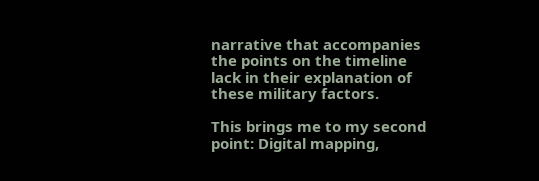narrative that accompanies the points on the timeline lack in their explanation of these military factors.

This brings me to my second point: Digital mapping,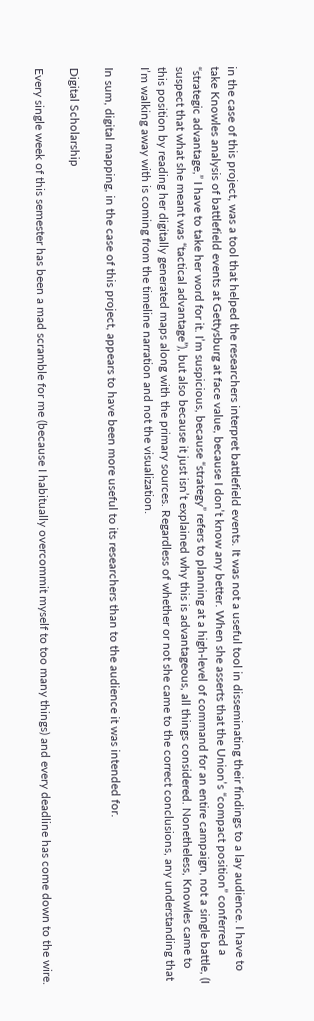in the case of this project, was a tool that helped the researchers interpret battlefield events. It was not a useful tool in disseminating their findings to a lay audience. I have to take Knowles analysis of battlefield events at Gettysburg at face value, because I don’t know any better. When she asserts that the Union’s “compact position” conferred a “strategic advantage,” I have to take her word for it. I’m suspicious, because “strategy” refers to planning at a high-level of command for an entire campaign, not a single battle, (I suspect that what she meant was “tactical advantage”), but also because it just isn’t explained why this is advantageous, all things considered. Nonetheless, Knowles came to this position by reading her digitally generated maps along with the primary sources. Regardless of whether or not she came to the correct conclusions, any understanding that I’m walking away with is coming from the timeline narration and not the visualization.

In sum, digital mapping, in the case of this project, appears to have been more useful to its researchers than to the audience it was intended for.

Digital Scholarship

Every single week of this semester has been a mad scramble for me (because I habitually overcommit myself to too many things) and every deadline has come down to the wire.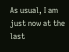As usual, I am just now at the last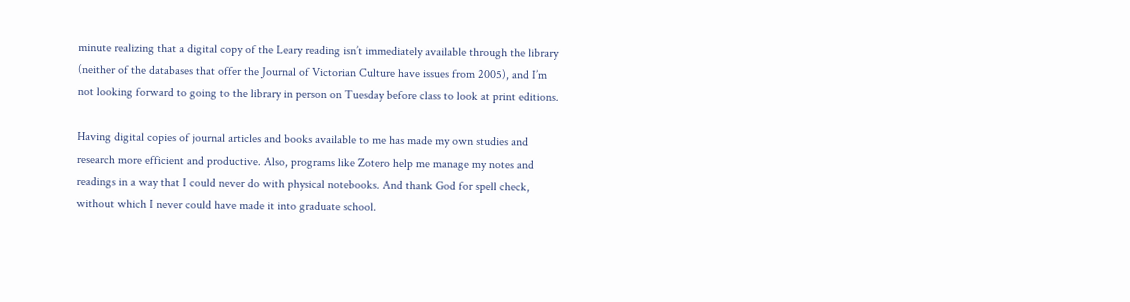minute realizing that a digital copy of the Leary reading isn’t immediately available through the library (neither of the databases that offer the Journal of Victorian Culture have issues from 2005), and I’m not looking forward to going to the library in person on Tuesday before class to look at print editions.

Having digital copies of journal articles and books available to me has made my own studies and research more efficient and productive. Also, programs like Zotero help me manage my notes and readings in a way that I could never do with physical notebooks. And thank God for spell check, without which I never could have made it into graduate school.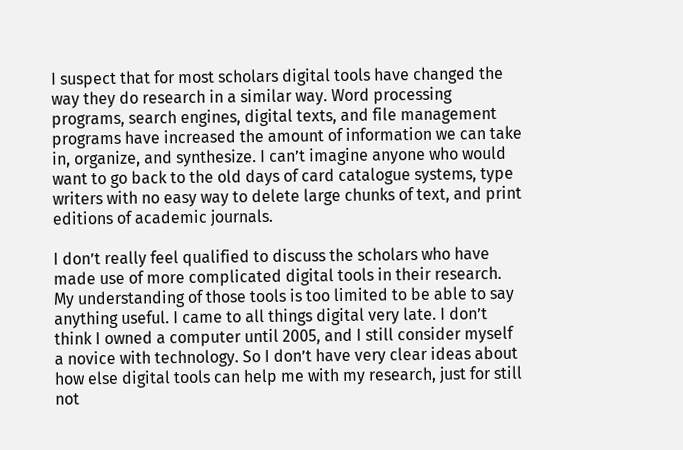I suspect that for most scholars digital tools have changed the way they do research in a similar way. Word processing programs, search engines, digital texts, and file management programs have increased the amount of information we can take in, organize, and synthesize. I can’t imagine anyone who would want to go back to the old days of card catalogue systems, type writers with no easy way to delete large chunks of text, and print editions of academic journals.

I don’t really feel qualified to discuss the scholars who have made use of more complicated digital tools in their research. My understanding of those tools is too limited to be able to say anything useful. I came to all things digital very late. I don’t think I owned a computer until 2005, and I still consider myself a novice with technology. So I don’t have very clear ideas about how else digital tools can help me with my research, just for still not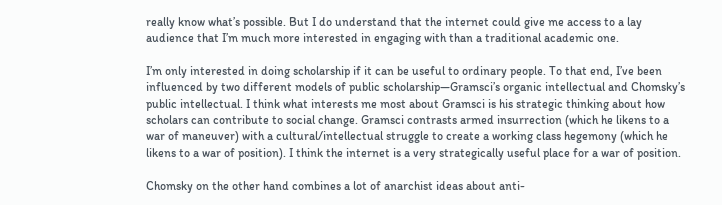really know what’s possible. But I do understand that the internet could give me access to a lay audience that I’m much more interested in engaging with than a traditional academic one.

I’m only interested in doing scholarship if it can be useful to ordinary people. To that end, I’ve been influenced by two different models of public scholarship—Gramsci’s organic intellectual and Chomsky’s public intellectual. I think what interests me most about Gramsci is his strategic thinking about how scholars can contribute to social change. Gramsci contrasts armed insurrection (which he likens to a war of maneuver) with a cultural/intellectual struggle to create a working class hegemony (which he likens to a war of position). I think the internet is a very strategically useful place for a war of position.

Chomsky on the other hand combines a lot of anarchist ideas about anti-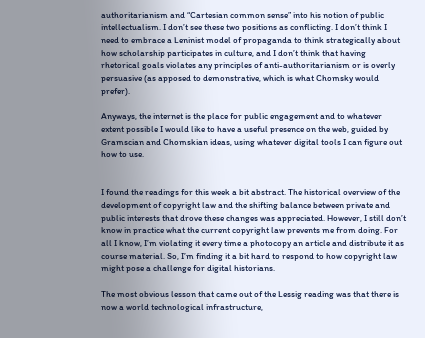authoritarianism and “Cartesian common sense” into his notion of public intellectualism. I don’t see these two positions as conflicting. I don’t think I need to embrace a Leninist model of propaganda to think strategically about how scholarship participates in culture, and I don’t think that having rhetorical goals violates any principles of anti-authoritarianism or is overly persuasive (as apposed to demonstrative, which is what Chomsky would prefer).

Anyways, the internet is the place for public engagement and to whatever extent possible I would like to have a useful presence on the web, guided by Gramscian and Chomskian ideas, using whatever digital tools I can figure out how to use.


I found the readings for this week a bit abstract. The historical overview of the development of copyright law and the shifting balance between private and public interests that drove these changes was appreciated. However, I still don’t know in practice what the current copyright law prevents me from doing. For all I know, I’m violating it every time a photocopy an article and distribute it as course material. So, I’m finding it a bit hard to respond to how copyright law might pose a challenge for digital historians.

The most obvious lesson that came out of the Lessig reading was that there is now a world technological infrastructure,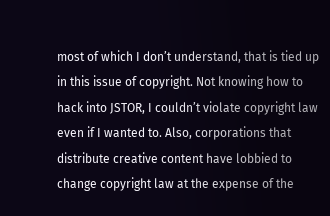most of which I don’t understand, that is tied up in this issue of copyright. Not knowing how to hack into JSTOR, I couldn’t violate copyright law even if I wanted to. Also, corporations that distribute creative content have lobbied to change copyright law at the expense of the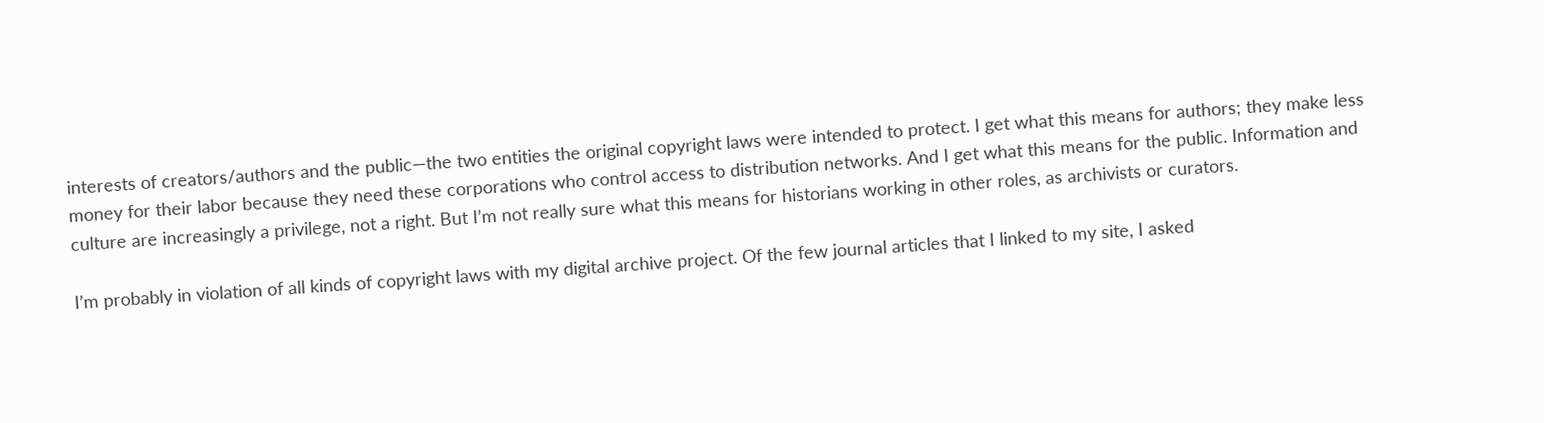interests of creators/authors and the public—the two entities the original copyright laws were intended to protect. I get what this means for authors; they make less money for their labor because they need these corporations who control access to distribution networks. And I get what this means for the public. Information and culture are increasingly a privilege, not a right. But I’m not really sure what this means for historians working in other roles, as archivists or curators.

I’m probably in violation of all kinds of copyright laws with my digital archive project. Of the few journal articles that I linked to my site, I asked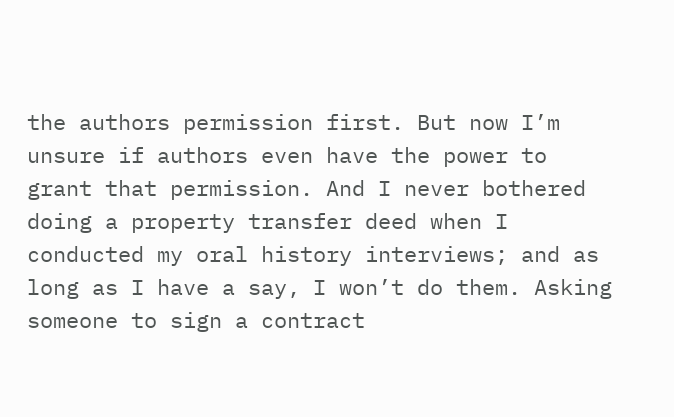the authors permission first. But now I’m unsure if authors even have the power to grant that permission. And I never bothered doing a property transfer deed when I conducted my oral history interviews; and as long as I have a say, I won’t do them. Asking someone to sign a contract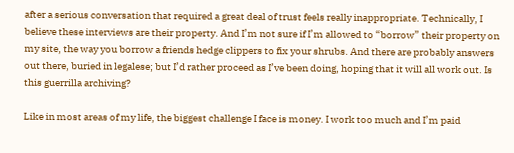after a serious conversation that required a great deal of trust feels really inappropriate. Technically, I believe these interviews are their property. And I’m not sure if I’m allowed to “borrow” their property on my site, the way you borrow a friends hedge clippers to fix your shrubs. And there are probably answers out there, buried in legalese; but I’d rather proceed as I’ve been doing, hoping that it will all work out. Is this guerrilla archiving?

Like in most areas of my life, the biggest challenge I face is money. I work too much and I’m paid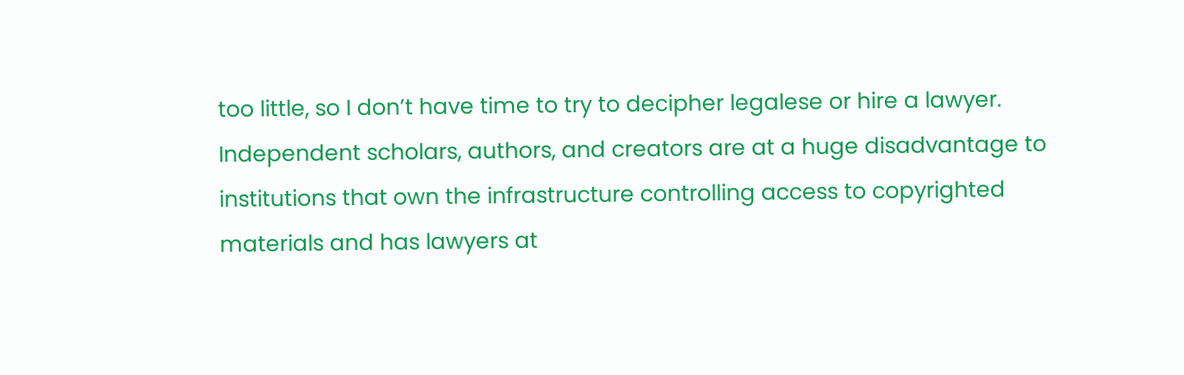too little, so I don’t have time to try to decipher legalese or hire a lawyer. Independent scholars, authors, and creators are at a huge disadvantage to institutions that own the infrastructure controlling access to copyrighted materials and has lawyers at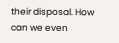their disposal. How can we even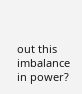out this imbalance in power?